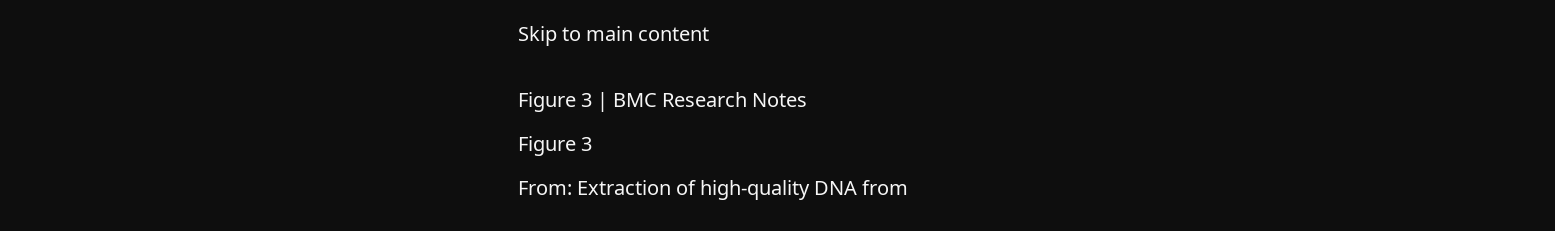Skip to main content


Figure 3 | BMC Research Notes

Figure 3

From: Extraction of high-quality DNA from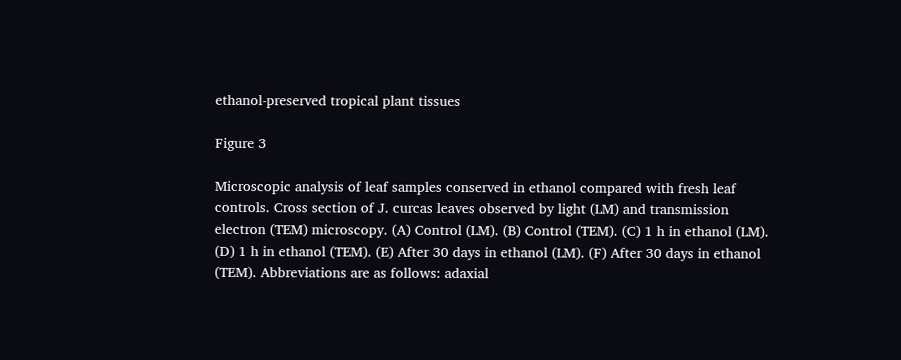ethanol-preserved tropical plant tissues

Figure 3

Microscopic analysis of leaf samples conserved in ethanol compared with fresh leaf controls. Cross section of J. curcas leaves observed by light (LM) and transmission electron (TEM) microscopy. (A) Control (LM). (B) Control (TEM). (C) 1 h in ethanol (LM). (D) 1 h in ethanol (TEM). (E) After 30 days in ethanol (LM). (F) After 30 days in ethanol (TEM). Abbreviations are as follows: adaxial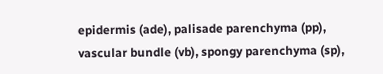epidermis (ade), palisade parenchyma (pp), vascular bundle (vb), spongy parenchyma (sp),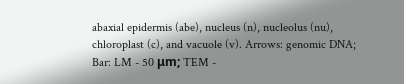abaxial epidermis (abe), nucleus (n), nucleolus (nu), chloroplast (c), and vacuole (v). Arrows: genomic DNA; Bar: LM - 50 μm; TEM -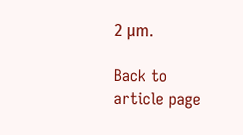2 μm.

Back to article page